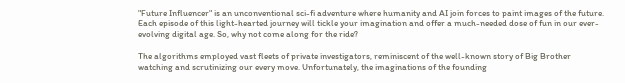"Future Influencer" is an unconventional sci-fi adventure where humanity and AI join forces to paint images of the future. Each episode of this light-hearted journey will tickle your imagination and offer a much-needed dose of fun in our ever-evolving digital age. So, why not come along for the ride?

The algorithms employed vast fleets of private investigators, reminiscent of the well-known story of Big Brother watching and scrutinizing our every move. Unfortunately, the imaginations of the founding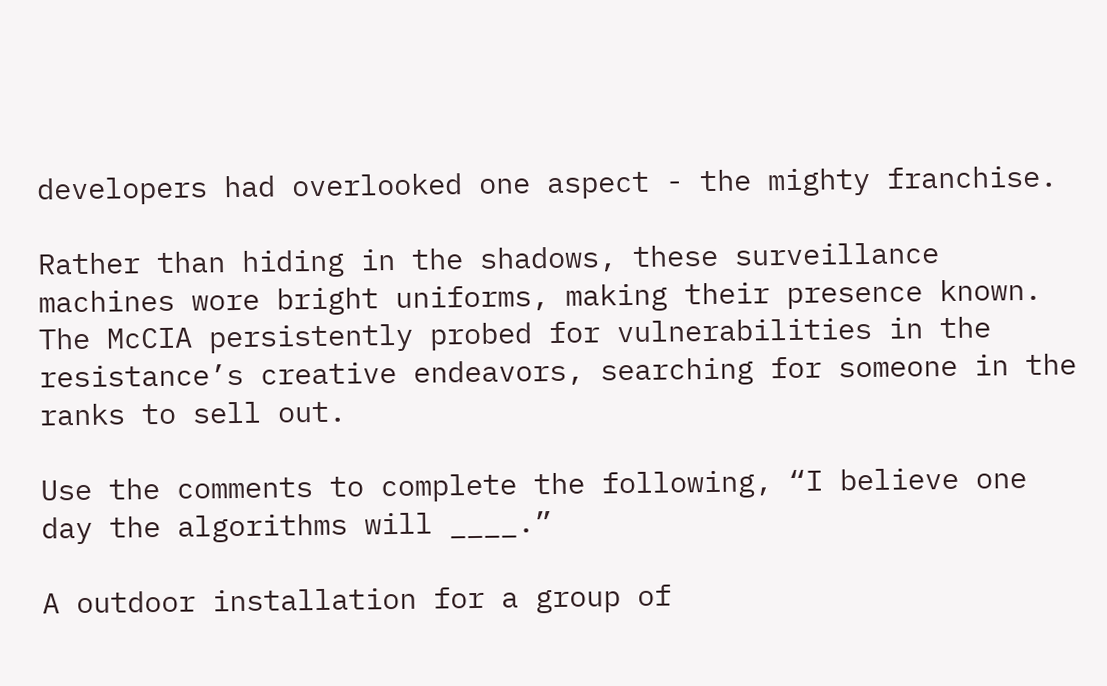developers had overlooked one aspect - the mighty franchise.

Rather than hiding in the shadows, these surveillance machines wore bright uniforms, making their presence known. The McCIA persistently probed for vulnerabilities in the resistance’s creative endeavors, searching for someone in the ranks to sell out.

Use the comments to complete the following, “I believe one day the algorithms will ____.”

A outdoor installation for a group of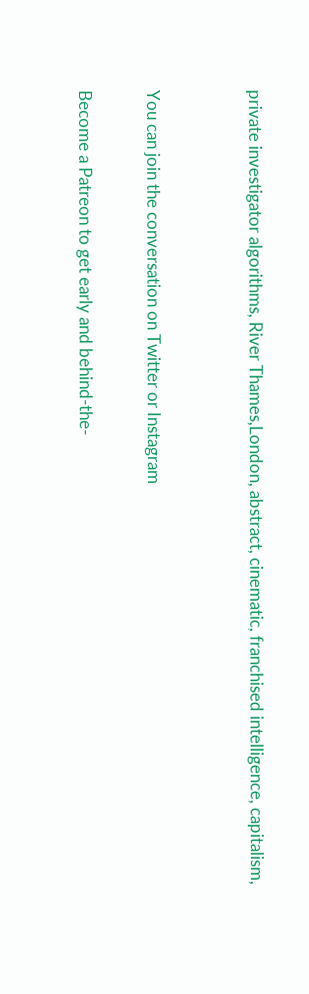private investigator algorithms, River Thames,London, abstract, cinematic, franchised intelligence, capitalism,


You can join the conversation on Twitter or Instagram

Become a Patreon to get early and behind-the-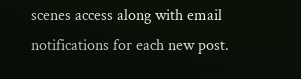scenes access along with email notifications for each new post.